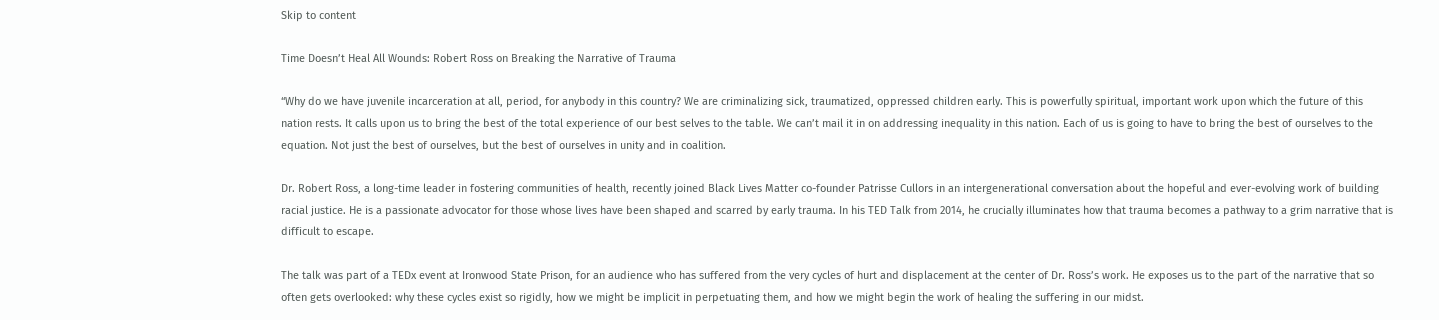Skip to content

Time Doesn’t Heal All Wounds: Robert Ross on Breaking the Narrative of Trauma

“Why do we have juvenile incarceration at all, period, for anybody in this country? We are criminalizing sick, traumatized, oppressed children early. This is powerfully spiritual, important work upon which the future of this nation rests. It calls upon us to bring the best of the total experience of our best selves to the table. We can’t mail it in on addressing inequality in this nation. Each of us is going to have to bring the best of ourselves to the equation. Not just the best of ourselves, but the best of ourselves in unity and in coalition.

Dr. Robert Ross, a long-time leader in fostering communities of health, recently joined Black Lives Matter co-founder Patrisse Cullors in an intergenerational conversation about the hopeful and ever-evolving work of building racial justice. He is a passionate advocator for those whose lives have been shaped and scarred by early trauma. In his TED Talk from 2014, he crucially illuminates how that trauma becomes a pathway to a grim narrative that is difficult to escape.

The talk was part of a TEDx event at Ironwood State Prison, for an audience who has suffered from the very cycles of hurt and displacement at the center of Dr. Ross’s work. He exposes us to the part of the narrative that so often gets overlooked: why these cycles exist so rigidly, how we might be implicit in perpetuating them, and how we might begin the work of healing the suffering in our midst.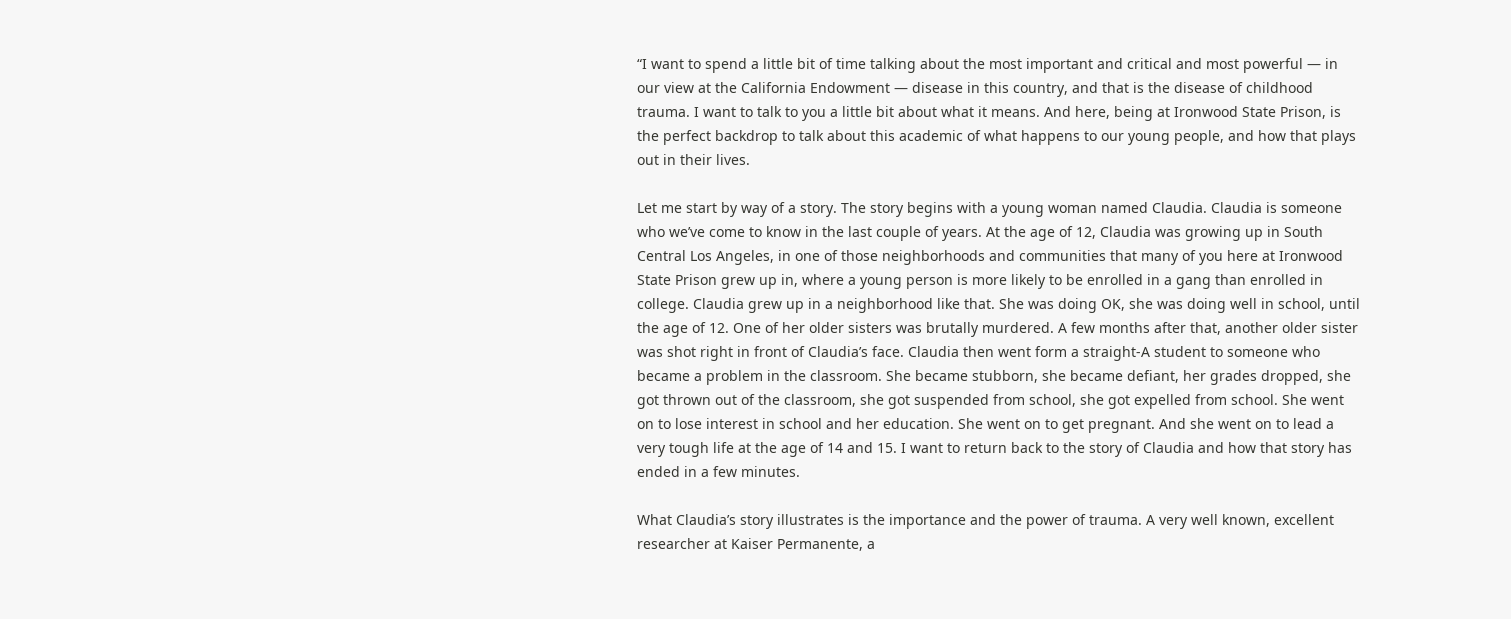“I want to spend a little bit of time talking about the most important and critical and most powerful — in our view at the California Endowment — disease in this country, and that is the disease of childhood trauma. I want to talk to you a little bit about what it means. And here, being at Ironwood State Prison, is the perfect backdrop to talk about this academic of what happens to our young people, and how that plays out in their lives.

Let me start by way of a story. The story begins with a young woman named Claudia. Claudia is someone who we’ve come to know in the last couple of years. At the age of 12, Claudia was growing up in South Central Los Angeles, in one of those neighborhoods and communities that many of you here at Ironwood State Prison grew up in, where a young person is more likely to be enrolled in a gang than enrolled in college. Claudia grew up in a neighborhood like that. She was doing OK, she was doing well in school, until the age of 12. One of her older sisters was brutally murdered. A few months after that, another older sister was shot right in front of Claudia’s face. Claudia then went form a straight-A student to someone who became a problem in the classroom. She became stubborn, she became defiant, her grades dropped, she got thrown out of the classroom, she got suspended from school, she got expelled from school. She went on to lose interest in school and her education. She went on to get pregnant. And she went on to lead a very tough life at the age of 14 and 15. I want to return back to the story of Claudia and how that story has ended in a few minutes.

What Claudia’s story illustrates is the importance and the power of trauma. A very well known, excellent researcher at Kaiser Permanente, a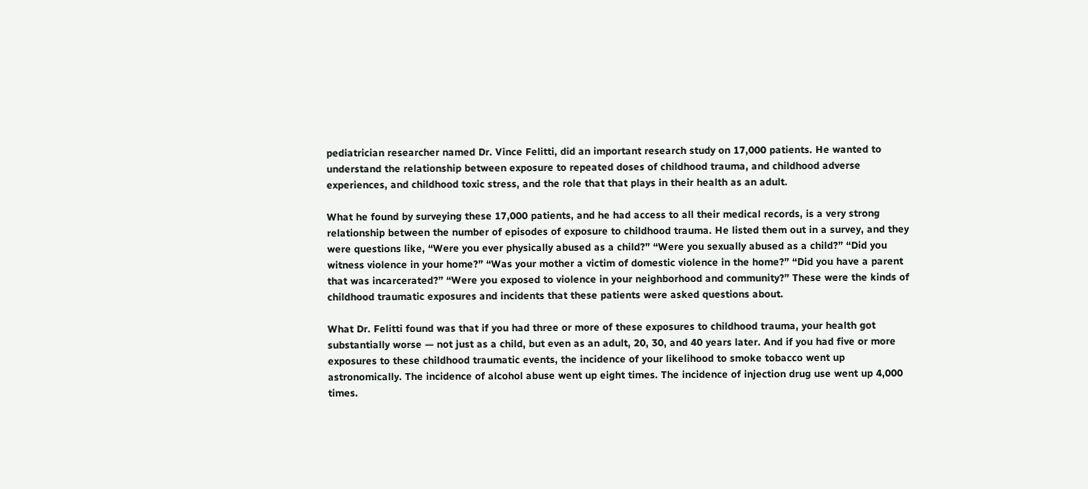pediatrician researcher named Dr. Vince Felitti, did an important research study on 17,000 patients. He wanted to understand the relationship between exposure to repeated doses of childhood trauma, and childhood adverse experiences, and childhood toxic stress, and the role that that plays in their health as an adult.

What he found by surveying these 17,000 patients, and he had access to all their medical records, is a very strong relationship between the number of episodes of exposure to childhood trauma. He listed them out in a survey, and they were questions like, “Were you ever physically abused as a child?” “Were you sexually abused as a child?” “Did you witness violence in your home?” “Was your mother a victim of domestic violence in the home?” “Did you have a parent that was incarcerated?” “Were you exposed to violence in your neighborhood and community?” These were the kinds of childhood traumatic exposures and incidents that these patients were asked questions about.

What Dr. Felitti found was that if you had three or more of these exposures to childhood trauma, your health got substantially worse — not just as a child, but even as an adult, 20, 30, and 40 years later. And if you had five or more exposures to these childhood traumatic events, the incidence of your likelihood to smoke tobacco went up astronomically. The incidence of alcohol abuse went up eight times. The incidence of injection drug use went up 4,000 times.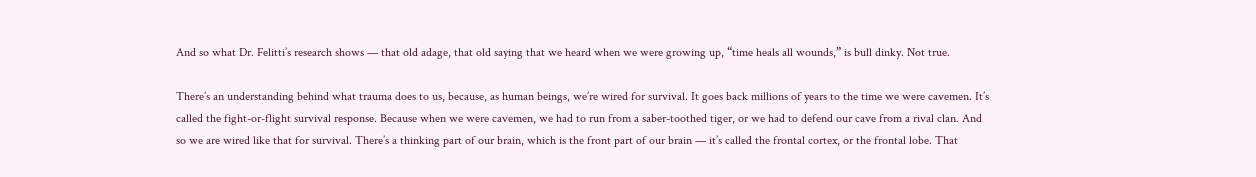And so what Dr. Felitti’s research shows — that old adage, that old saying that we heard when we were growing up, “time heals all wounds,” is bull dinky. Not true.

There’s an understanding behind what trauma does to us, because, as human beings, we’re wired for survival. It goes back millions of years to the time we were cavemen. It’s called the fight-or-flight survival response. Because when we were cavemen, we had to run from a saber-toothed tiger, or we had to defend our cave from a rival clan. And so we are wired like that for survival. There’s a thinking part of our brain, which is the front part of our brain — it’s called the frontal cortex, or the frontal lobe. That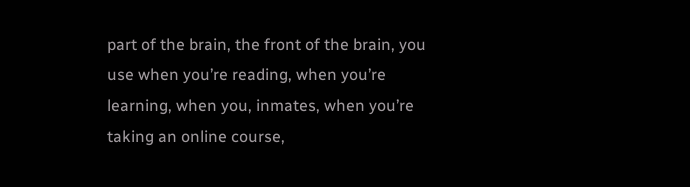part of the brain, the front of the brain, you use when you’re reading, when you’re learning, when you, inmates, when you’re taking an online course,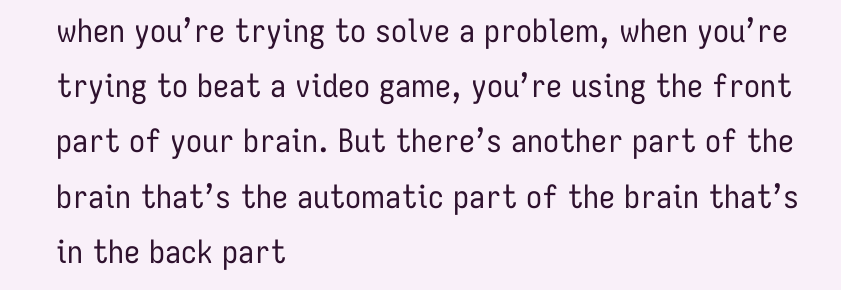when you’re trying to solve a problem, when you’re trying to beat a video game, you’re using the front part of your brain. But there’s another part of the brain that’s the automatic part of the brain that’s in the back part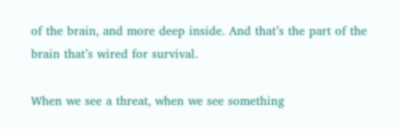of the brain, and more deep inside. And that’s the part of the brain that’s wired for survival.

When we see a threat, when we see something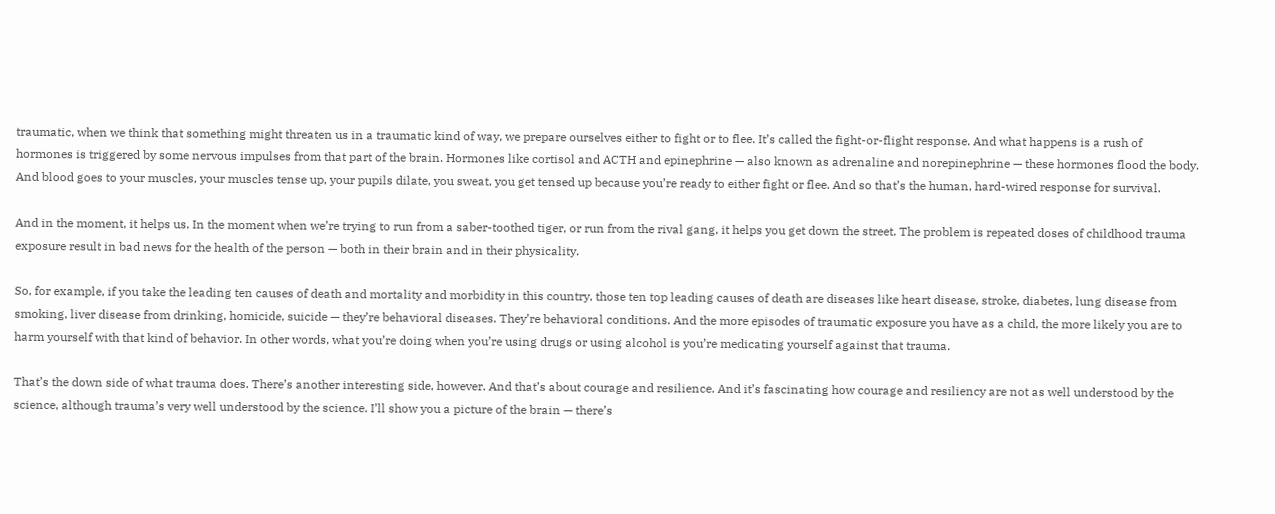traumatic, when we think that something might threaten us in a traumatic kind of way, we prepare ourselves either to fight or to flee. It’s called the fight-or-flight response. And what happens is a rush of hormones is triggered by some nervous impulses from that part of the brain. Hormones like cortisol and ACTH and epinephrine — also known as adrenaline and norepinephrine — these hormones flood the body. And blood goes to your muscles, your muscles tense up, your pupils dilate, you sweat, you get tensed up because you’re ready to either fight or flee. And so that’s the human, hard-wired response for survival.

And in the moment, it helps us. In the moment when we’re trying to run from a saber-toothed tiger, or run from the rival gang, it helps you get down the street. The problem is repeated doses of childhood trauma exposure result in bad news for the health of the person — both in their brain and in their physicality.

So, for example, if you take the leading ten causes of death and mortality and morbidity in this country, those ten top leading causes of death are diseases like heart disease, stroke, diabetes, lung disease from smoking, liver disease from drinking, homicide, suicide — they’re behavioral diseases. They’re behavioral conditions. And the more episodes of traumatic exposure you have as a child, the more likely you are to harm yourself with that kind of behavior. In other words, what you’re doing when you’re using drugs or using alcohol is you’re medicating yourself against that trauma.

That’s the down side of what trauma does. There’s another interesting side, however. And that’s about courage and resilience. And it’s fascinating how courage and resiliency are not as well understood by the science, although trauma’s very well understood by the science. I’ll show you a picture of the brain — there’s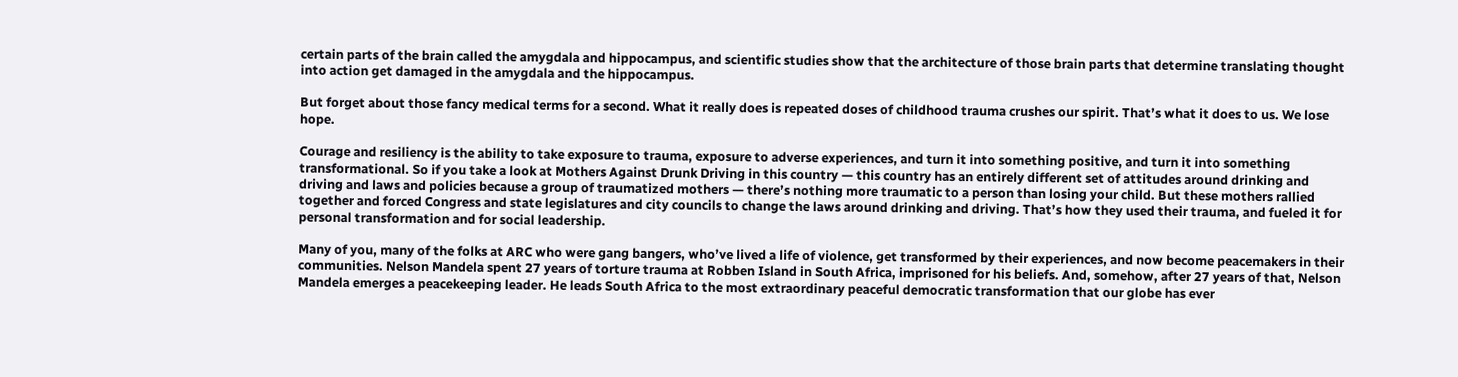certain parts of the brain called the amygdala and hippocampus, and scientific studies show that the architecture of those brain parts that determine translating thought into action get damaged in the amygdala and the hippocampus.

But forget about those fancy medical terms for a second. What it really does is repeated doses of childhood trauma crushes our spirit. That’s what it does to us. We lose hope.

Courage and resiliency is the ability to take exposure to trauma, exposure to adverse experiences, and turn it into something positive, and turn it into something transformational. So if you take a look at Mothers Against Drunk Driving in this country — this country has an entirely different set of attitudes around drinking and driving and laws and policies because a group of traumatized mothers — there’s nothing more traumatic to a person than losing your child. But these mothers rallied together and forced Congress and state legislatures and city councils to change the laws around drinking and driving. That’s how they used their trauma, and fueled it for personal transformation and for social leadership.

Many of you, many of the folks at ARC who were gang bangers, who’ve lived a life of violence, get transformed by their experiences, and now become peacemakers in their communities. Nelson Mandela spent 27 years of torture trauma at Robben Island in South Africa, imprisoned for his beliefs. And, somehow, after 27 years of that, Nelson Mandela emerges a peacekeeping leader. He leads South Africa to the most extraordinary peaceful democratic transformation that our globe has ever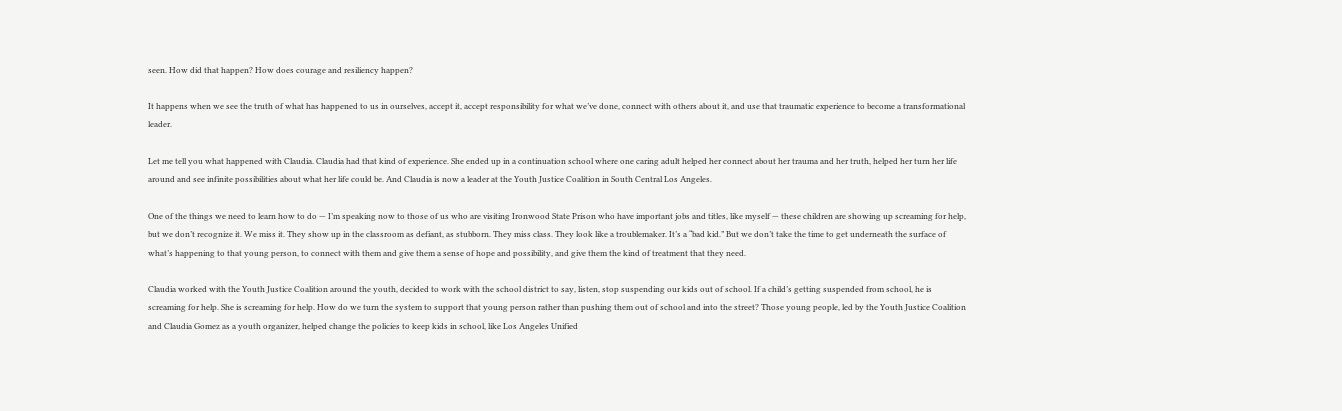seen. How did that happen? How does courage and resiliency happen?

It happens when we see the truth of what has happened to us in ourselves, accept it, accept responsibility for what we’ve done, connect with others about it, and use that traumatic experience to become a transformational leader.

Let me tell you what happened with Claudia. Claudia had that kind of experience. She ended up in a continuation school where one caring adult helped her connect about her trauma and her truth, helped her turn her life around and see infinite possibilities about what her life could be. And Claudia is now a leader at the Youth Justice Coalition in South Central Los Angeles.

One of the things we need to learn how to do — I’m speaking now to those of us who are visiting Ironwood State Prison who have important jobs and titles, like myself — these children are showing up screaming for help, but we don’t recognize it. We miss it. They show up in the classroom as defiant, as stubborn. They miss class. They look like a troublemaker. It’s a “bad kid.” But we don’t take the time to get underneath the surface of what’s happening to that young person, to connect with them and give them a sense of hope and possibility, and give them the kind of treatment that they need.

Claudia worked with the Youth Justice Coalition around the youth, decided to work with the school district to say, listen, stop suspending our kids out of school. If a child’s getting suspended from school, he is screaming for help. She is screaming for help. How do we turn the system to support that young person rather than pushing them out of school and into the street? Those young people, led by the Youth Justice Coalition and Claudia Gomez as a youth organizer, helped change the policies to keep kids in school, like Los Angeles Unified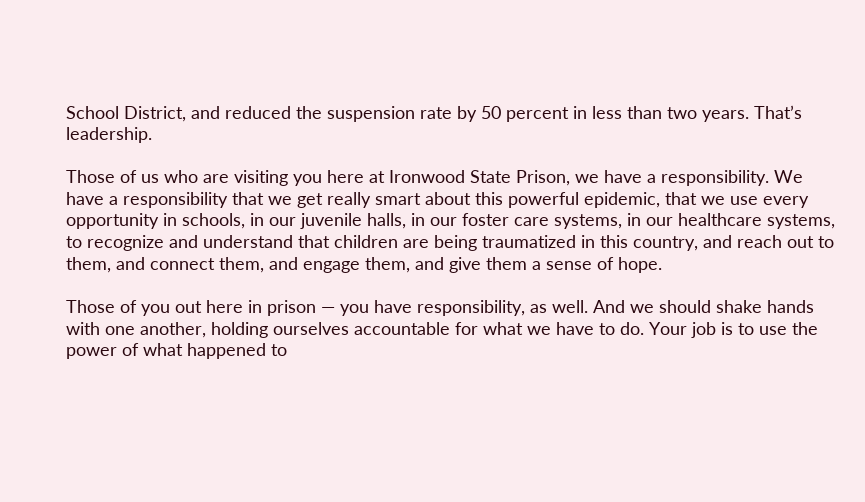School District, and reduced the suspension rate by 50 percent in less than two years. That’s leadership.

Those of us who are visiting you here at Ironwood State Prison, we have a responsibility. We have a responsibility that we get really smart about this powerful epidemic, that we use every opportunity in schools, in our juvenile halls, in our foster care systems, in our healthcare systems, to recognize and understand that children are being traumatized in this country, and reach out to them, and connect them, and engage them, and give them a sense of hope.

Those of you out here in prison — you have responsibility, as well. And we should shake hands with one another, holding ourselves accountable for what we have to do. Your job is to use the power of what happened to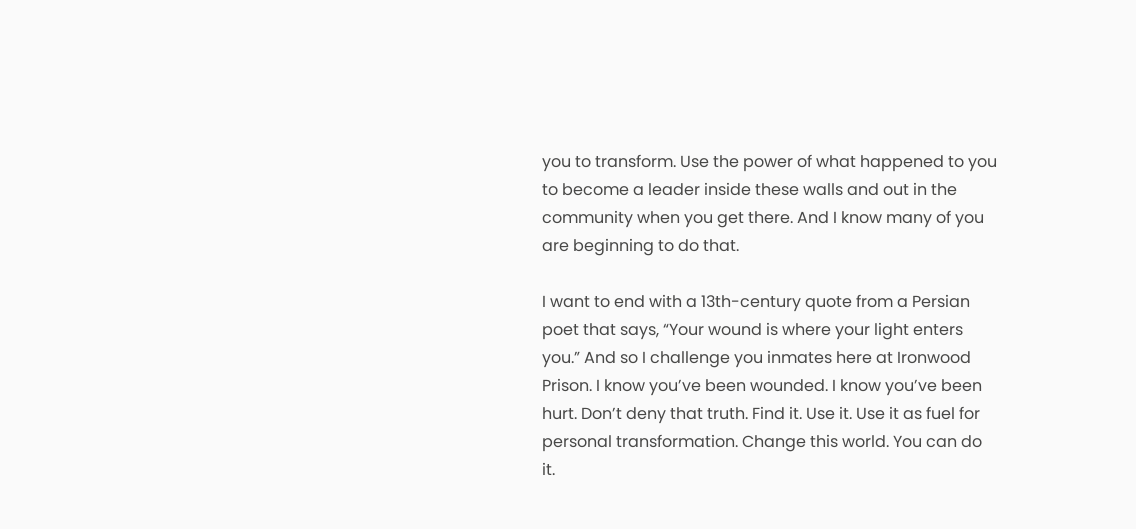you to transform. Use the power of what happened to you to become a leader inside these walls and out in the community when you get there. And I know many of you are beginning to do that.

I want to end with a 13th-century quote from a Persian poet that says, “Your wound is where your light enters you.” And so I challenge you inmates here at Ironwood Prison. I know you’ve been wounded. I know you’ve been hurt. Don’t deny that truth. Find it. Use it. Use it as fuel for personal transformation. Change this world. You can do it.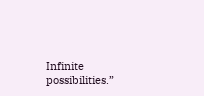Infinite possibilities.”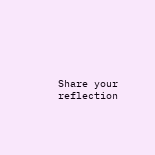Share your reflection